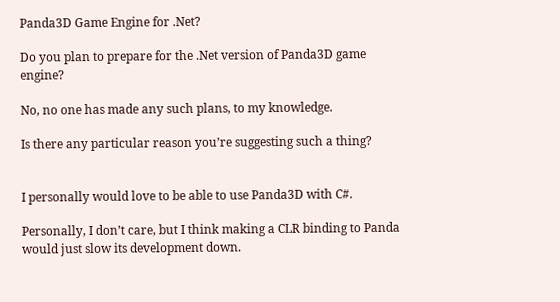Panda3D Game Engine for .Net?

Do you plan to prepare for the .Net version of Panda3D game engine?

No, no one has made any such plans, to my knowledge.

Is there any particular reason you’re suggesting such a thing?


I personally would love to be able to use Panda3D with C#.

Personally, I don’t care, but I think making a CLR binding to Panda would just slow its development down.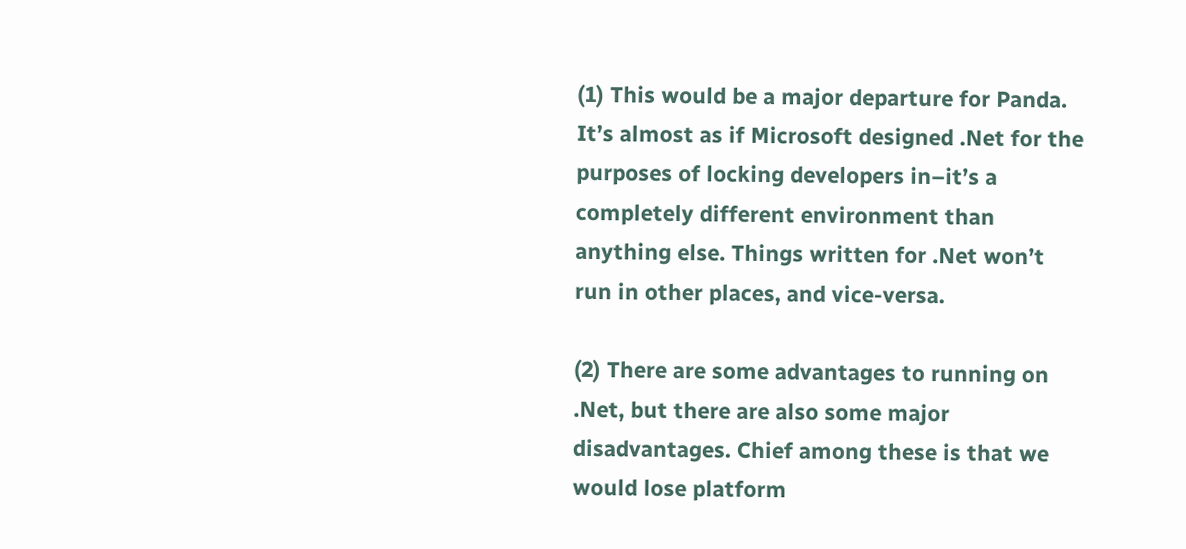(1) This would be a major departure for Panda. It’s almost as if Microsoft designed .Net for the purposes of locking developers in–it’s a completely different environment than anything else. Things written for .Net won’t run in other places, and vice-versa.

(2) There are some advantages to running on .Net, but there are also some major disadvantages. Chief among these is that we would lose platform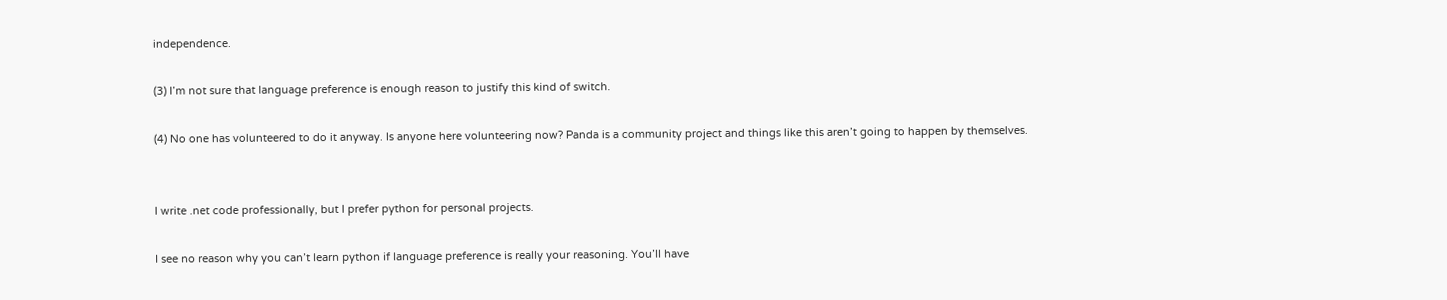independence.

(3) I’m not sure that language preference is enough reason to justify this kind of switch.

(4) No one has volunteered to do it anyway. Is anyone here volunteering now? Panda is a community project and things like this aren’t going to happen by themselves.


I write .net code professionally, but I prefer python for personal projects.

I see no reason why you can’t learn python if language preference is really your reasoning. You’ll have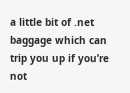a little bit of .net baggage which can trip you up if you’re not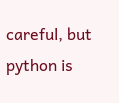careful, but python is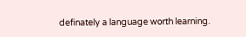definately a language worth learning.